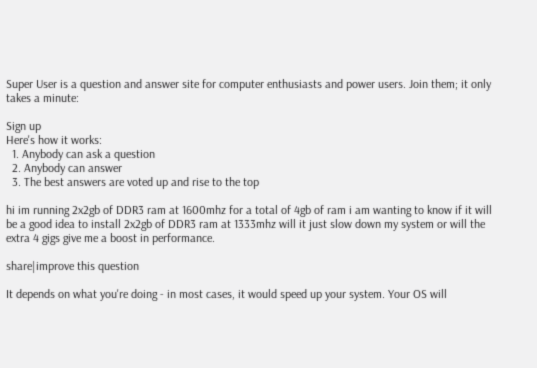Super User is a question and answer site for computer enthusiasts and power users. Join them; it only takes a minute:

Sign up
Here's how it works:
  1. Anybody can ask a question
  2. Anybody can answer
  3. The best answers are voted up and rise to the top

hi im running 2x2gb of DDR3 ram at 1600mhz for a total of 4gb of ram i am wanting to know if it will be a good idea to install 2x2gb of DDR3 ram at 1333mhz will it just slow down my system or will the extra 4 gigs give me a boost in performance.

share|improve this question

It depends on what you're doing - in most cases, it would speed up your system. Your OS will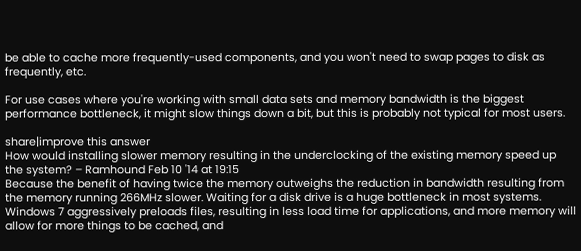be able to cache more frequently-used components, and you won't need to swap pages to disk as frequently, etc.

For use cases where you're working with small data sets and memory bandwidth is the biggest performance bottleneck, it might slow things down a bit, but this is probably not typical for most users.

share|improve this answer
How would installing slower memory resulting in the underclocking of the existing memory speed up the system? – Ramhound Feb 10 '14 at 19:15
Because the benefit of having twice the memory outweighs the reduction in bandwidth resulting from the memory running 266MHz slower. Waiting for a disk drive is a huge bottleneck in most systems. Windows 7 aggressively preloads files, resulting in less load time for applications, and more memory will allow for more things to be cached, and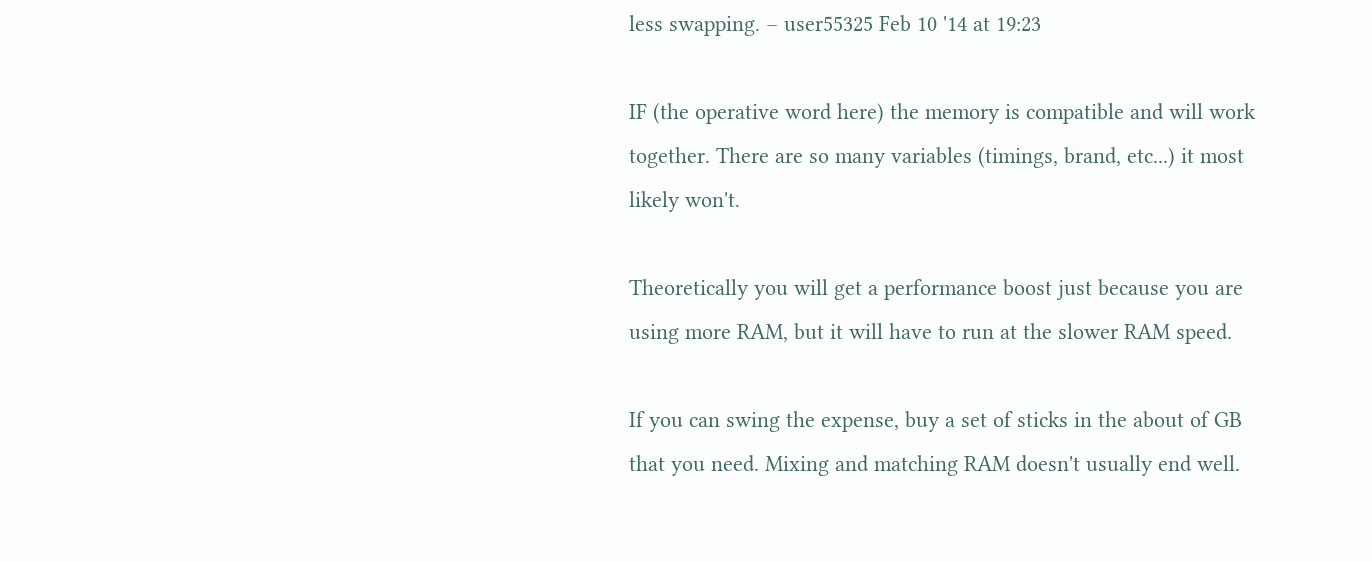less swapping. – user55325 Feb 10 '14 at 19:23

IF (the operative word here) the memory is compatible and will work together. There are so many variables (timings, brand, etc...) it most likely won't.

Theoretically you will get a performance boost just because you are using more RAM, but it will have to run at the slower RAM speed.

If you can swing the expense, buy a set of sticks in the about of GB that you need. Mixing and matching RAM doesn't usually end well.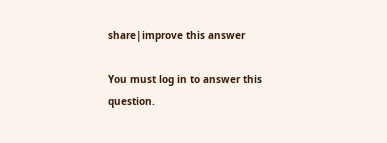share|improve this answer

You must log in to answer this question.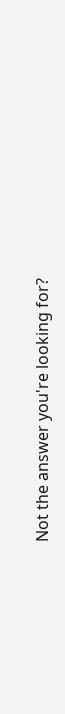Not the answer you're looking for?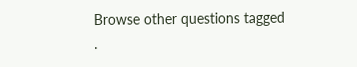Browse other questions tagged .